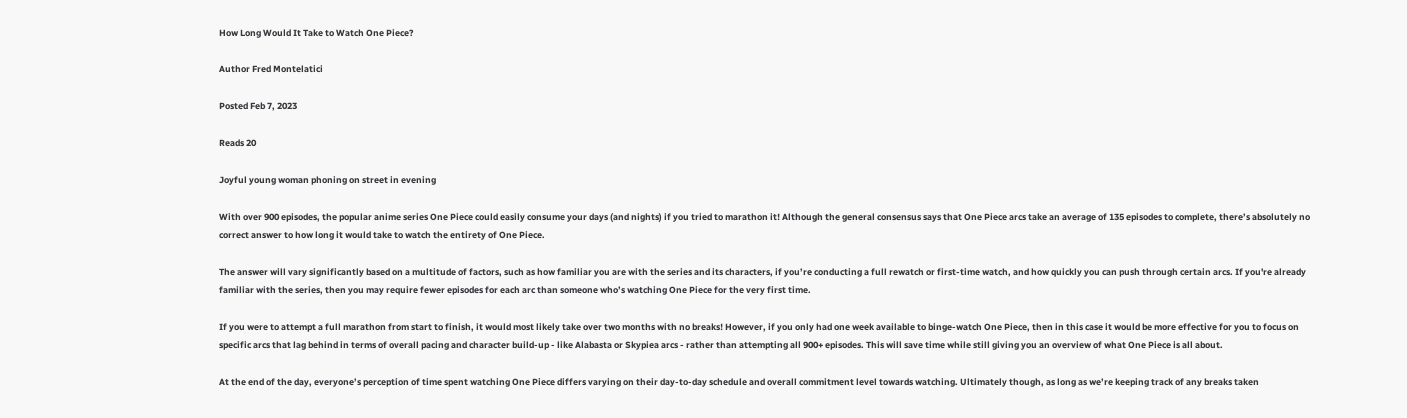How Long Would It Take to Watch One Piece?

Author Fred Montelatici

Posted Feb 7, 2023

Reads 20

Joyful young woman phoning on street in evening

With over 900 episodes, the popular anime series One Piece could easily consume your days (and nights) if you tried to marathon it! Although the general consensus says that One Piece arcs take an average of 135 episodes to complete, there’s absolutely no correct answer to how long it would take to watch the entirety of One Piece.

The answer will vary significantly based on a multitude of factors, such as how familiar you are with the series and its characters, if you’re conducting a full rewatch or first-time watch, and how quickly you can push through certain arcs. If you're already familiar with the series, then you may require fewer episodes for each arc than someone who’s watching One Piece for the very first time.

If you were to attempt a full marathon from start to finish, it would most likely take over two months with no breaks! However, if you only had one week available to binge-watch One Piece, then in this case it would be more effective for you to focus on specific arcs that lag behind in terms of overall pacing and character build-up - like Alabasta or Skypiea arcs - rather than attempting all 900+ episodes. This will save time while still giving you an overview of what One Piece is all about.

At the end of the day, everyone’s perception of time spent watching One Piece differs varying on their day-to-day schedule and overall commitment level towards watching. Ultimately though, as long as we’re keeping track of any breaks taken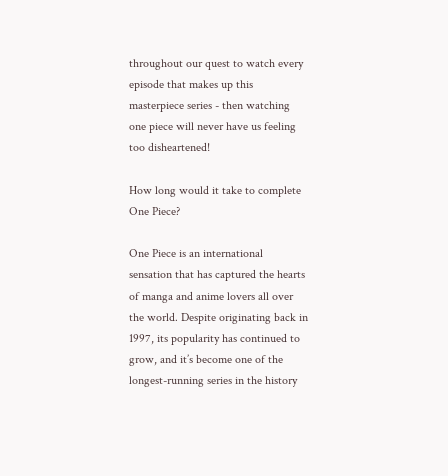throughout our quest to watch every episode that makes up this masterpiece series - then watching one piece will never have us feeling too disheartened!

How long would it take to complete One Piece?

One Piece is an international sensation that has captured the hearts of manga and anime lovers all over the world. Despite originating back in 1997, its popularity has continued to grow, and it’s become one of the longest-running series in the history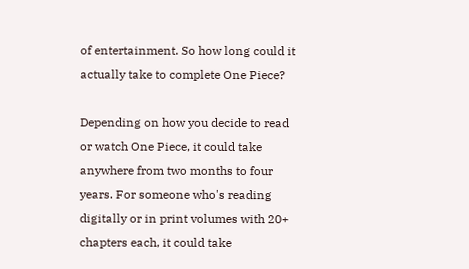of entertainment. So how long could it actually take to complete One Piece?

Depending on how you decide to read or watch One Piece, it could take anywhere from two months to four years. For someone who's reading digitally or in print volumes with 20+ chapters each, it could take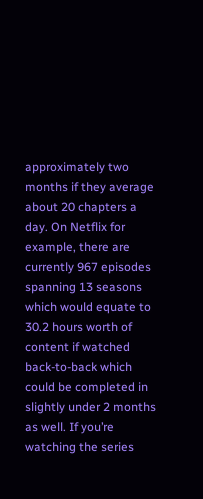approximately two months if they average about 20 chapters a day. On Netflix for example, there are currently 967 episodes spanning 13 seasons which would equate to 30.2 hours worth of content if watched back-to-back which could be completed in slightly under 2 months as well. If you’re watching the series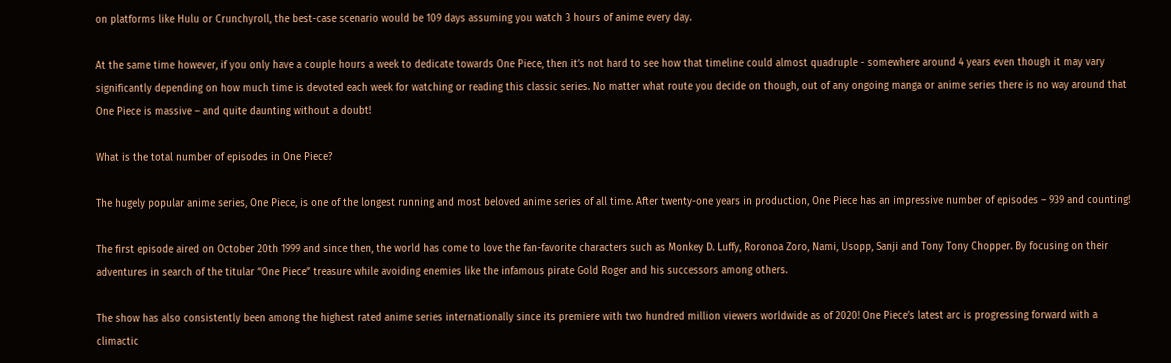on platforms like Hulu or Crunchyroll, the best-case scenario would be 109 days assuming you watch 3 hours of anime every day.

At the same time however, if you only have a couple hours a week to dedicate towards One Piece, then it’s not hard to see how that timeline could almost quadruple - somewhere around 4 years even though it may vary significantly depending on how much time is devoted each week for watching or reading this classic series. No matter what route you decide on though, out of any ongoing manga or anime series there is no way around that One Piece is massive – and quite daunting without a doubt!

What is the total number of episodes in One Piece?

The hugely popular anime series, One Piece, is one of the longest running and most beloved anime series of all time. After twenty-one years in production, One Piece has an impressive number of episodes – 939 and counting!

The first episode aired on October 20th 1999 and since then, the world has come to love the fan-favorite characters such as Monkey D. Luffy, Roronoa Zoro, Nami, Usopp, Sanji and Tony Tony Chopper. By focusing on their adventures in search of the titular “One Piece” treasure while avoiding enemies like the infamous pirate Gold Roger and his successors among others.

The show has also consistently been among the highest rated anime series internationally since its premiere with two hundred million viewers worldwide as of 2020! One Piece’s latest arc is progressing forward with a climactic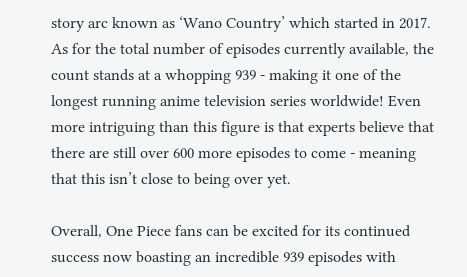story arc known as ‘Wano Country’ which started in 2017. As for the total number of episodes currently available, the count stands at a whopping 939 - making it one of the longest running anime television series worldwide! Even more intriguing than this figure is that experts believe that there are still over 600 more episodes to come - meaning that this isn’t close to being over yet.

Overall, One Piece fans can be excited for its continued success now boasting an incredible 939 episodes with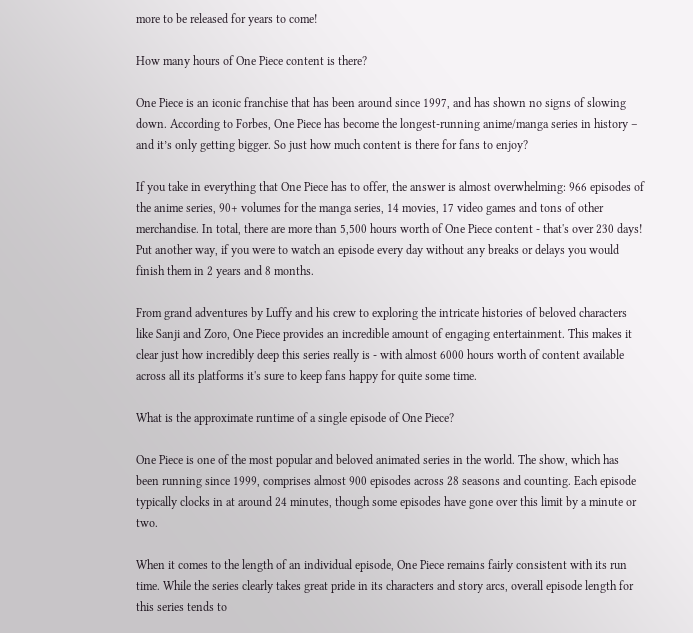more to be released for years to come!

How many hours of One Piece content is there?

One Piece is an iconic franchise that has been around since 1997, and has shown no signs of slowing down. According to Forbes, One Piece has become the longest-running anime/manga series in history – and it’s only getting bigger. So just how much content is there for fans to enjoy?

If you take in everything that One Piece has to offer, the answer is almost overwhelming: 966 episodes of the anime series, 90+ volumes for the manga series, 14 movies, 17 video games and tons of other merchandise. In total, there are more than 5,500 hours worth of One Piece content - that's over 230 days! Put another way, if you were to watch an episode every day without any breaks or delays you would finish them in 2 years and 8 months.

From grand adventures by Luffy and his crew to exploring the intricate histories of beloved characters like Sanji and Zoro, One Piece provides an incredible amount of engaging entertainment. This makes it clear just how incredibly deep this series really is - with almost 6000 hours worth of content available across all its platforms it's sure to keep fans happy for quite some time.

What is the approximate runtime of a single episode of One Piece?

One Piece is one of the most popular and beloved animated series in the world. The show, which has been running since 1999, comprises almost 900 episodes across 28 seasons and counting. Each episode typically clocks in at around 24 minutes, though some episodes have gone over this limit by a minute or two.

When it comes to the length of an individual episode, One Piece remains fairly consistent with its run time. While the series clearly takes great pride in its characters and story arcs, overall episode length for this series tends to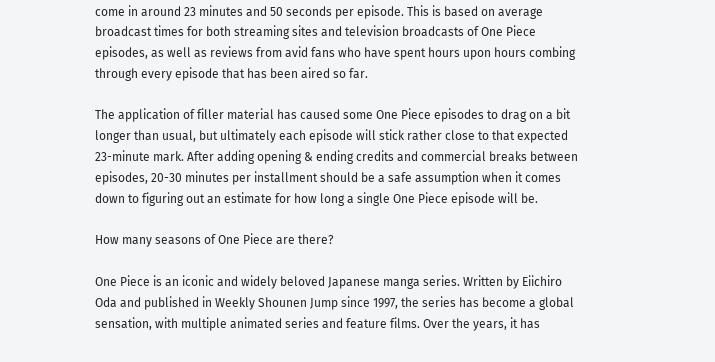come in around 23 minutes and 50 seconds per episode. This is based on average broadcast times for both streaming sites and television broadcasts of One Piece episodes, as well as reviews from avid fans who have spent hours upon hours combing through every episode that has been aired so far.

The application of filler material has caused some One Piece episodes to drag on a bit longer than usual, but ultimately each episode will stick rather close to that expected 23-minute mark. After adding opening & ending credits and commercial breaks between episodes, 20-30 minutes per installment should be a safe assumption when it comes down to figuring out an estimate for how long a single One Piece episode will be.

How many seasons of One Piece are there?

One Piece is an iconic and widely beloved Japanese manga series. Written by Eiichiro Oda and published in Weekly Shounen Jump since 1997, the series has become a global sensation, with multiple animated series and feature films. Over the years, it has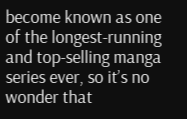become known as one of the longest-running and top-selling manga series ever, so it’s no wonder that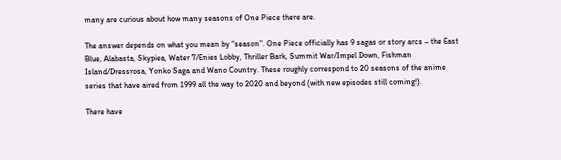many are curious about how many seasons of One Piece there are.

The answer depends on what you mean by “season”. One Piece officially has 9 sagas or story arcs – the East Blue, Alabasta, Skypiea, Water 7/Enies Lobby, Thriller Bark, Summit War/Impel Down, Fishman Island/Dressrosa, Yonko Saga and Wano Country. These roughly correspond to 20 seasons of the anime series that have aired from 1999 all the way to 2020 and beyond (with new episodes still coming!).

There have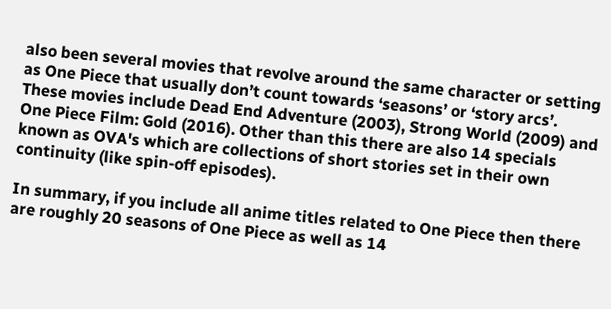also been several movies that revolve around the same character or setting as One Piece that usually don’t count towards ‘seasons’ or ‘story arcs’. These movies include Dead End Adventure (2003), Strong World (2009) and One Piece Film: Gold (2016). Other than this there are also 14 specials known as OVA's which are collections of short stories set in their own continuity (like spin-off episodes).

In summary, if you include all anime titles related to One Piece then there are roughly 20 seasons of One Piece as well as 14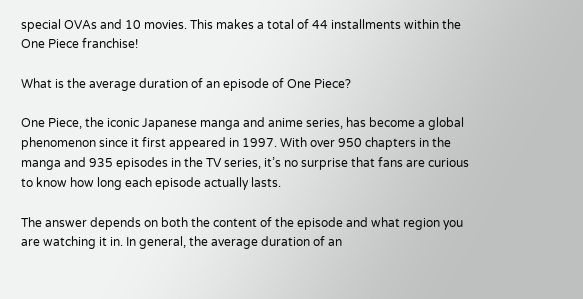special OVAs and 10 movies. This makes a total of 44 installments within the One Piece franchise!

What is the average duration of an episode of One Piece?

One Piece, the iconic Japanese manga and anime series, has become a global phenomenon since it first appeared in 1997. With over 950 chapters in the manga and 935 episodes in the TV series, it’s no surprise that fans are curious to know how long each episode actually lasts.

The answer depends on both the content of the episode and what region you are watching it in. In general, the average duration of an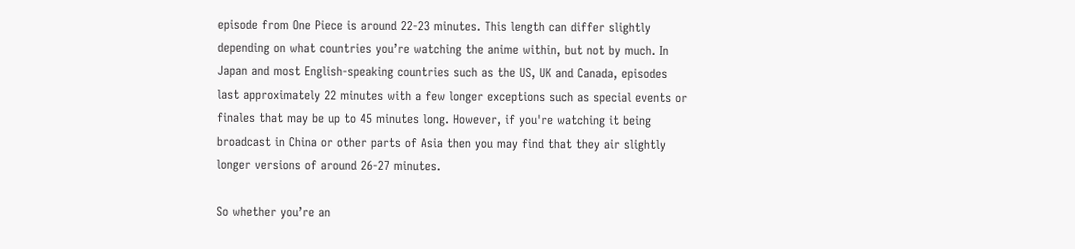episode from One Piece is around 22-23 minutes. This length can differ slightly depending on what countries you’re watching the anime within, but not by much. In Japan and most English-speaking countries such as the US, UK and Canada, episodes last approximately 22 minutes with a few longer exceptions such as special events or finales that may be up to 45 minutes long. However, if you're watching it being broadcast in China or other parts of Asia then you may find that they air slightly longer versions of around 26-27 minutes.

So whether you’re an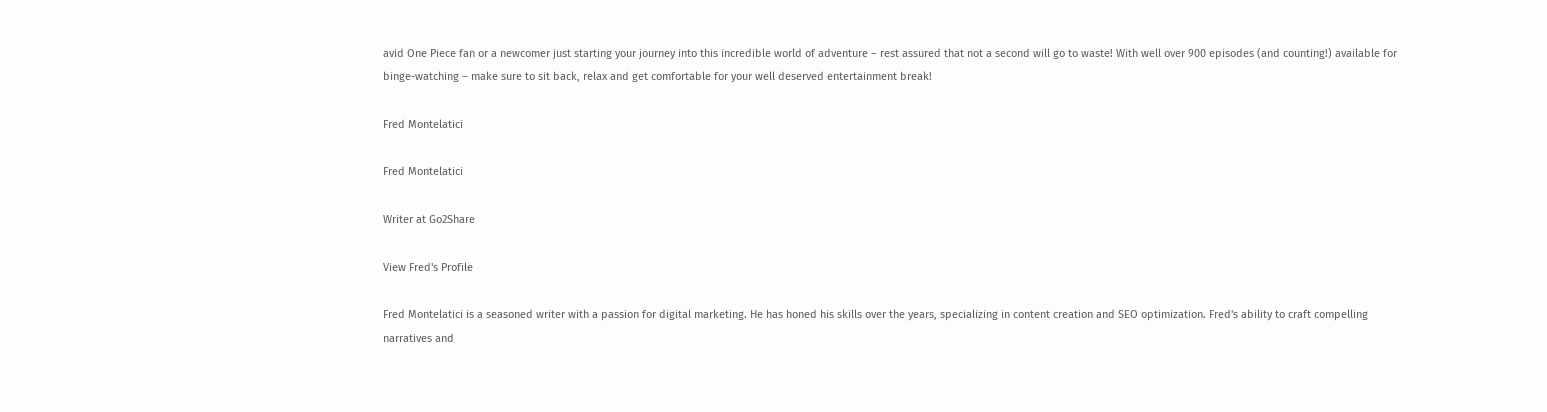avid One Piece fan or a newcomer just starting your journey into this incredible world of adventure – rest assured that not a second will go to waste! With well over 900 episodes (and counting!) available for binge-watching – make sure to sit back, relax and get comfortable for your well deserved entertainment break!

Fred Montelatici

Fred Montelatici

Writer at Go2Share

View Fred's Profile

Fred Montelatici is a seasoned writer with a passion for digital marketing. He has honed his skills over the years, specializing in content creation and SEO optimization. Fred's ability to craft compelling narratives and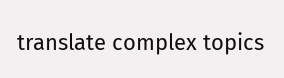translate complex topics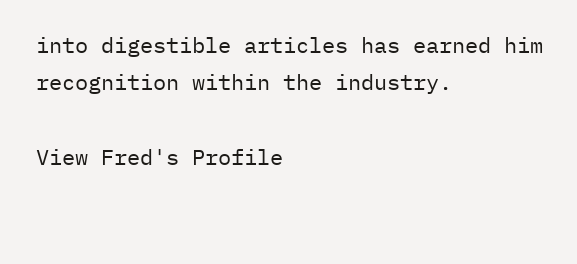into digestible articles has earned him recognition within the industry.

View Fred's Profile